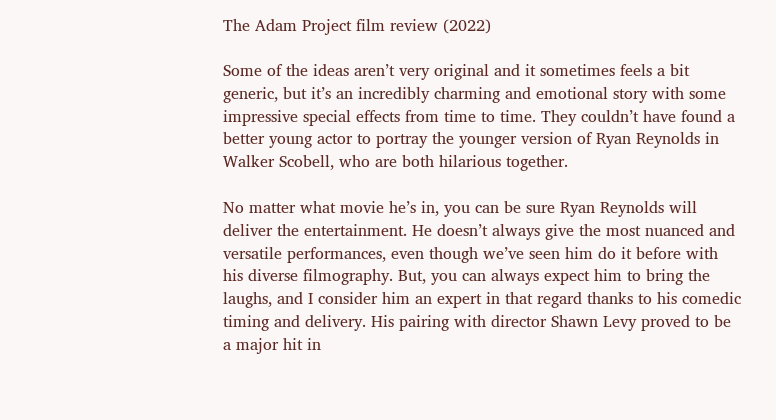The Adam Project film review (2022)

Some of the ideas aren’t very original and it sometimes feels a bit generic, but it’s an incredibly charming and emotional story with some impressive special effects from time to time. They couldn’t have found a better young actor to portray the younger version of Ryan Reynolds in Walker Scobell, who are both hilarious together.

No matter what movie he’s in, you can be sure Ryan Reynolds will deliver the entertainment. He doesn’t always give the most nuanced and versatile performances, even though we’ve seen him do it before with his diverse filmography. But, you can always expect him to bring the laughs, and I consider him an expert in that regard thanks to his comedic timing and delivery. His pairing with director Shawn Levy proved to be a major hit in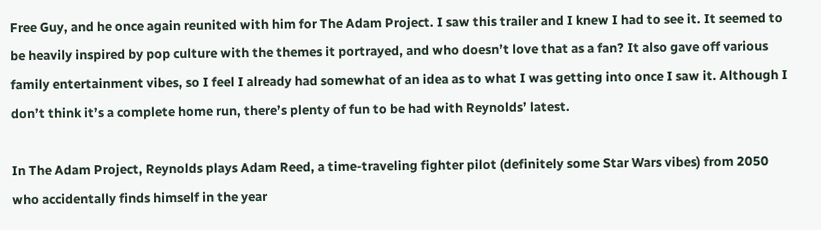Free Guy, and he once again reunited with him for The Adam Project. I saw this trailer and I knew I had to see it. It seemed to be heavily inspired by pop culture with the themes it portrayed, and who doesn’t love that as a fan? It also gave off various family entertainment vibes, so I feel I already had somewhat of an idea as to what I was getting into once I saw it. Although I don’t think it’s a complete home run, there’s plenty of fun to be had with Reynolds’ latest.

In The Adam Project, Reynolds plays Adam Reed, a time-traveling fighter pilot (definitely some Star Wars vibes) from 2050 who accidentally finds himself in the year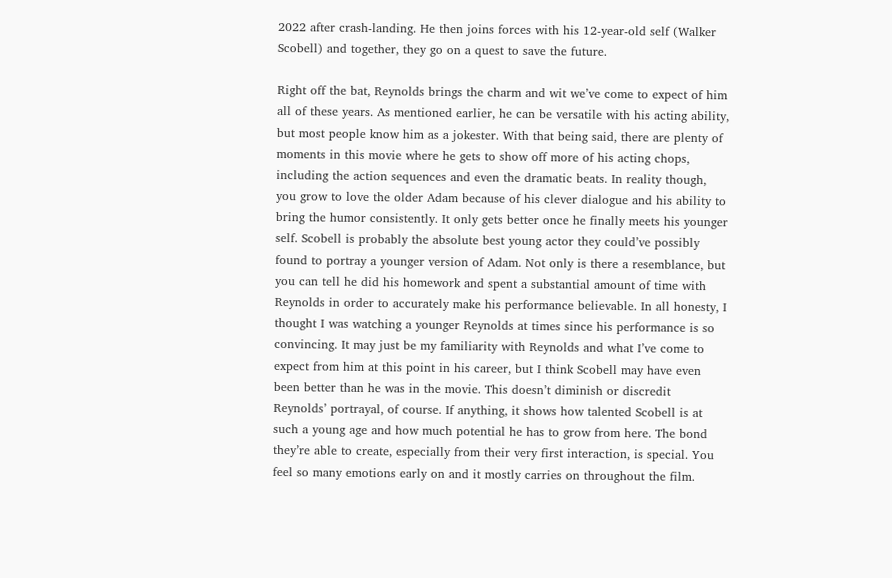2022 after crash-landing. He then joins forces with his 12-year-old self (Walker Scobell) and together, they go on a quest to save the future.

Right off the bat, Reynolds brings the charm and wit we’ve come to expect of him all of these years. As mentioned earlier, he can be versatile with his acting ability, but most people know him as a jokester. With that being said, there are plenty of moments in this movie where he gets to show off more of his acting chops, including the action sequences and even the dramatic beats. In reality though, you grow to love the older Adam because of his clever dialogue and his ability to bring the humor consistently. It only gets better once he finally meets his younger self. Scobell is probably the absolute best young actor they could’ve possibly found to portray a younger version of Adam. Not only is there a resemblance, but you can tell he did his homework and spent a substantial amount of time with Reynolds in order to accurately make his performance believable. In all honesty, I thought I was watching a younger Reynolds at times since his performance is so convincing. It may just be my familiarity with Reynolds and what I’ve come to expect from him at this point in his career, but I think Scobell may have even been better than he was in the movie. This doesn’t diminish or discredit Reynolds’ portrayal, of course. If anything, it shows how talented Scobell is at such a young age and how much potential he has to grow from here. The bond they’re able to create, especially from their very first interaction, is special. You feel so many emotions early on and it mostly carries on throughout the film.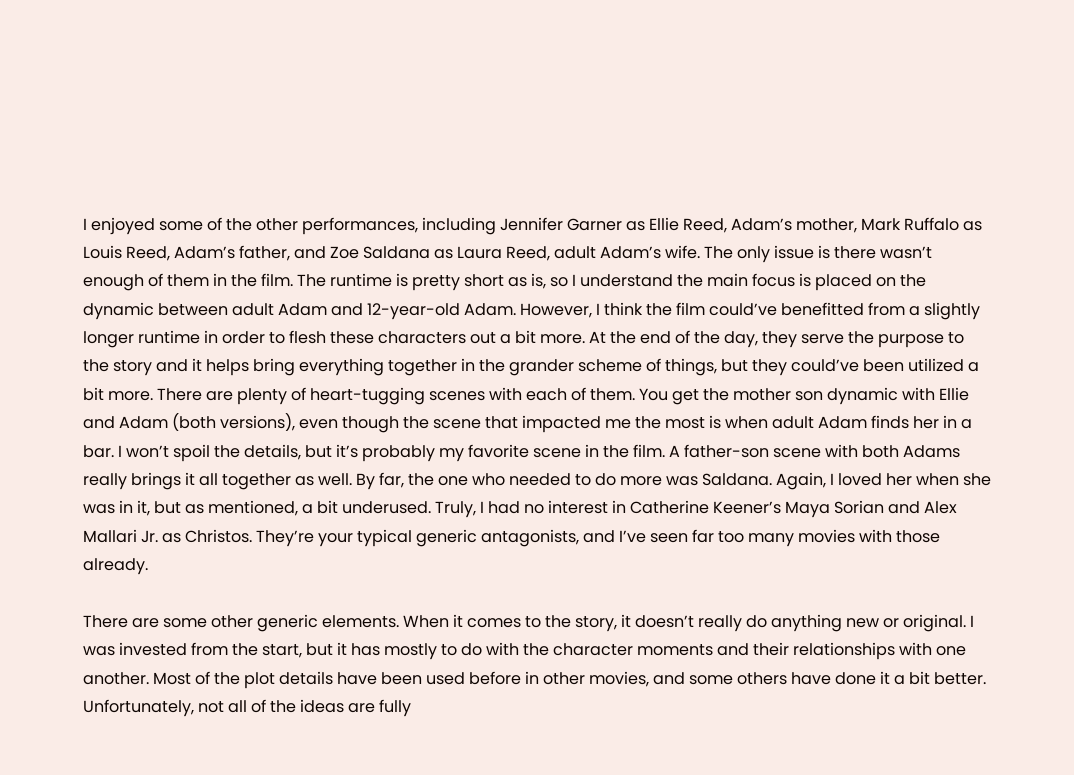I enjoyed some of the other performances, including Jennifer Garner as Ellie Reed, Adam’s mother, Mark Ruffalo as Louis Reed, Adam’s father, and Zoe Saldana as Laura Reed, adult Adam’s wife. The only issue is there wasn’t enough of them in the film. The runtime is pretty short as is, so I understand the main focus is placed on the dynamic between adult Adam and 12-year-old Adam. However, I think the film could’ve benefitted from a slightly longer runtime in order to flesh these characters out a bit more. At the end of the day, they serve the purpose to the story and it helps bring everything together in the grander scheme of things, but they could’ve been utilized a bit more. There are plenty of heart-tugging scenes with each of them. You get the mother son dynamic with Ellie and Adam (both versions), even though the scene that impacted me the most is when adult Adam finds her in a bar. I won’t spoil the details, but it’s probably my favorite scene in the film. A father-son scene with both Adams really brings it all together as well. By far, the one who needed to do more was Saldana. Again, I loved her when she was in it, but as mentioned, a bit underused. Truly, I had no interest in Catherine Keener’s Maya Sorian and Alex Mallari Jr. as Christos. They’re your typical generic antagonists, and I’ve seen far too many movies with those already.

There are some other generic elements. When it comes to the story, it doesn’t really do anything new or original. I was invested from the start, but it has mostly to do with the character moments and their relationships with one another. Most of the plot details have been used before in other movies, and some others have done it a bit better. Unfortunately, not all of the ideas are fully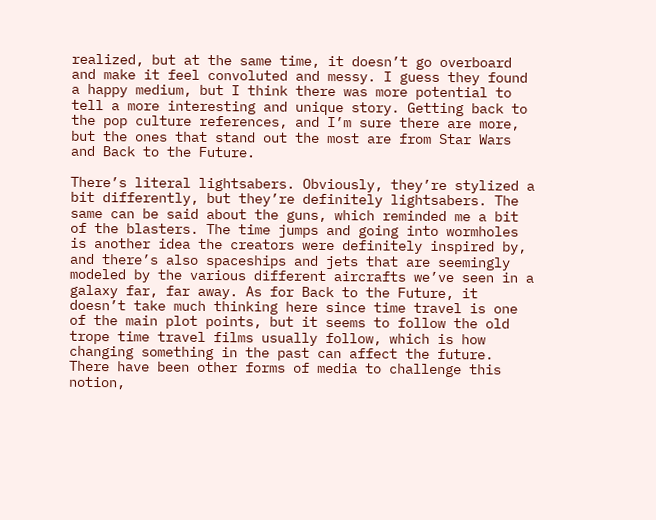realized, but at the same time, it doesn’t go overboard and make it feel convoluted and messy. I guess they found a happy medium, but I think there was more potential to tell a more interesting and unique story. Getting back to the pop culture references, and I’m sure there are more, but the ones that stand out the most are from Star Wars and Back to the Future.

There’s literal lightsabers. Obviously, they’re stylized a bit differently, but they’re definitely lightsabers. The same can be said about the guns, which reminded me a bit of the blasters. The time jumps and going into wormholes is another idea the creators were definitely inspired by, and there’s also spaceships and jets that are seemingly modeled by the various different aircrafts we’ve seen in a galaxy far, far away. As for Back to the Future, it doesn’t take much thinking here since time travel is one of the main plot points, but it seems to follow the old trope time travel films usually follow, which is how changing something in the past can affect the future. There have been other forms of media to challenge this notion,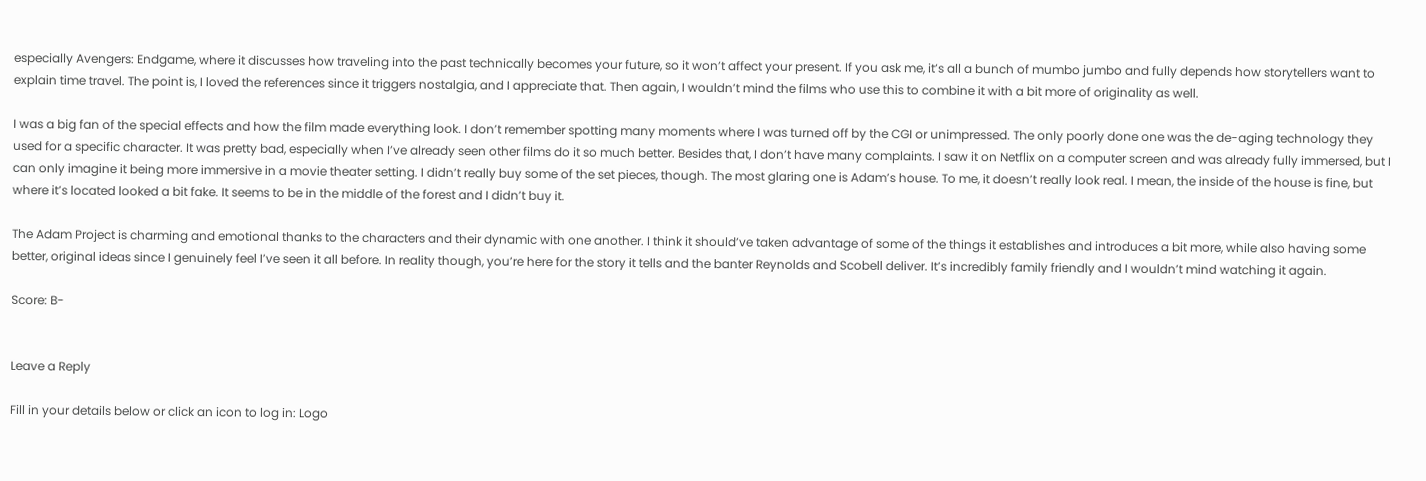especially Avengers: Endgame, where it discusses how traveling into the past technically becomes your future, so it won’t affect your present. If you ask me, it’s all a bunch of mumbo jumbo and fully depends how storytellers want to explain time travel. The point is, I loved the references since it triggers nostalgia, and I appreciate that. Then again, I wouldn’t mind the films who use this to combine it with a bit more of originality as well.

I was a big fan of the special effects and how the film made everything look. I don’t remember spotting many moments where I was turned off by the CGI or unimpressed. The only poorly done one was the de-aging technology they used for a specific character. It was pretty bad, especially when I’ve already seen other films do it so much better. Besides that, I don’t have many complaints. I saw it on Netflix on a computer screen and was already fully immersed, but I can only imagine it being more immersive in a movie theater setting. I didn’t really buy some of the set pieces, though. The most glaring one is Adam’s house. To me, it doesn’t really look real. I mean, the inside of the house is fine, but where it’s located looked a bit fake. It seems to be in the middle of the forest and I didn’t buy it.

The Adam Project is charming and emotional thanks to the characters and their dynamic with one another. I think it should’ve taken advantage of some of the things it establishes and introduces a bit more, while also having some better, original ideas since I genuinely feel I’ve seen it all before. In reality though, you’re here for the story it tells and the banter Reynolds and Scobell deliver. It’s incredibly family friendly and I wouldn’t mind watching it again.

Score: B-


Leave a Reply

Fill in your details below or click an icon to log in: Logo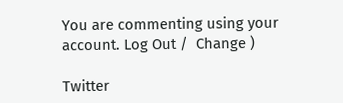You are commenting using your account. Log Out /  Change )

Twitter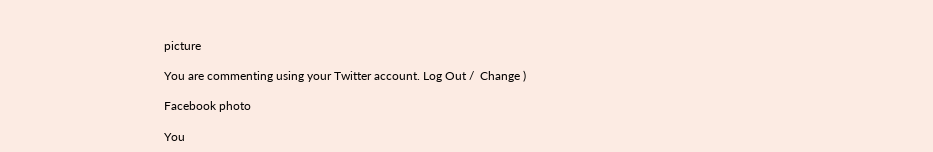picture

You are commenting using your Twitter account. Log Out /  Change )

Facebook photo

You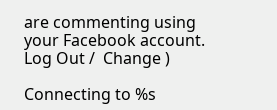are commenting using your Facebook account. Log Out /  Change )

Connecting to %s